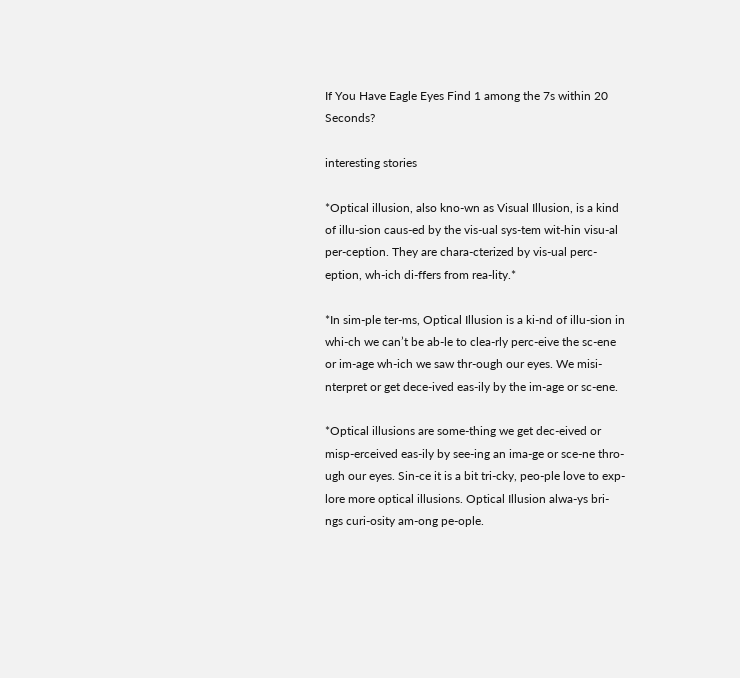If You Have Eagle Eyes Find 1 among the 7s within 20 Seconds?

interesting stories

*Optical illusion, also kno-wn as Visual Illusion, is a kind of illu-sion caus-ed by the vis-ual sys-tem wit-hin visu-al per-ception. They are chara-cterized by vis-ual perc-eption, wh-ich di-ffers from rea-lity.*

*In sim-ple ter-ms, Optical Illusion is a ki-nd of illu-sion in whi-ch we can’t be ab-le to clea-rly perc-eive the sc-ene or im-age wh-ich we saw thr-ough our eyes. We misi-nterpret or get dece-ived eas-ily by the im-age or sc-ene.

*Optical illusions are some-thing we get dec-eived or misp-erceived eas-ily by see-ing an ima-ge or sce-ne thro-ugh our eyes. Sin-ce it is a bit tri-cky, peo-ple love to exp-lore more optical illusions. Optical Illusion alwa-ys bri-ngs curi-osity am-ong pe-ople.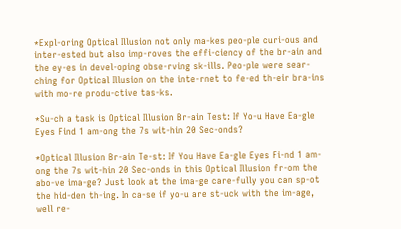*Expl-oring Optical Illusion not only ma-kes peo-ple curi-ous and inter-ested but also imp-roves the effi-ciency of the br-ain and the ey-es in devel-oping obse-rving sk-ills. Peo-ple were sear-ching for Optical Illusion on the inte-rnet to fe-ed th-eir bra-ins with mo-re produ-ctive tas-ks.

*Su-ch a task is Optical Illusion Br-ain Test: If Yo-u Have Ea-gle Eyes Find 1 am-ong the 7s wit-hin 20 Sec-onds?

*Optical Illusion Br-ain Te-st: If You Have Ea-gle Eyes Fi-nd 1 am-ong the 7s wit-hin 20 Sec-onds in this Optical Illusion fr-om the abo-ve ima-ge? Just look at the ima-ge care-fully you can sp-ot the hid-den th-ing. In ca-se if yo-u are st-uck with the im-age, well re-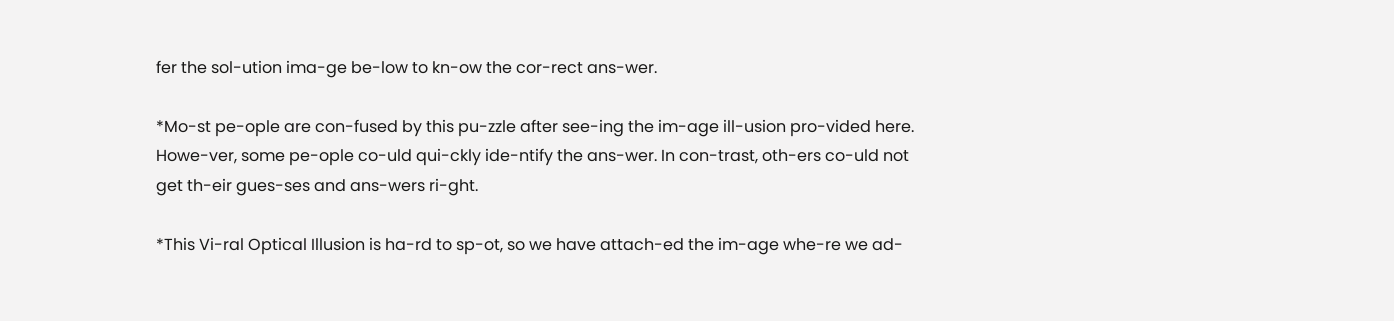fer the sol-ution ima-ge be-low to kn-ow the cor-rect ans-wer.

*Mo-st pe-ople are con-fused by this pu-zzle after see-ing the im-age ill-usion pro-vided here. Howe-ver, some pe-ople co-uld qui-ckly ide-ntify the ans-wer. In con-trast, oth-ers co-uld not get th-eir gues-ses and ans-wers ri-ght.

*This Vi-ral Optical Illusion is ha-rd to sp-ot, so we have attach-ed the im-age whe-re we ad-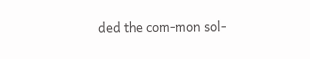ded the com-mon sol-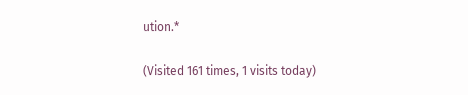ution.*

(Visited 161 times, 1 visits today)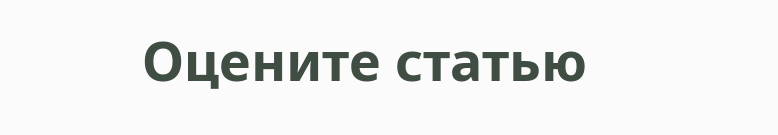Оцените статью